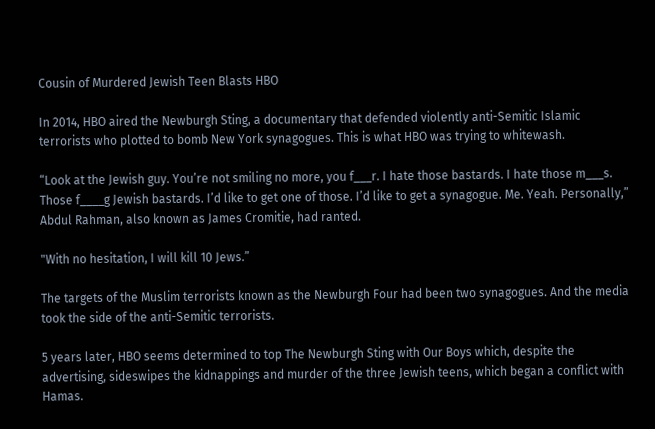Cousin of Murdered Jewish Teen Blasts HBO

In 2014, HBO aired the Newburgh Sting, a documentary that defended violently anti-Semitic Islamic terrorists who plotted to bomb New York synagogues. This is what HBO was trying to whitewash.

“Look at the Jewish guy. You’re not smiling no more, you f___r. I hate those bastards. I hate those m___s. Those f____g Jewish bastards. I’d like to get one of those. I’d like to get a synagogue. Me. Yeah. Personally,” Abdul Rahman, also known as James Cromitie, had ranted.

"With no hesitation, I will kill 10 Jews.”

The targets of the Muslim terrorists known as the Newburgh Four had been two synagogues. And the media took the side of the anti-Semitic terrorists.

5 years later, HBO seems determined to top The Newburgh Sting with Our Boys which, despite the advertising, sideswipes the kidnappings and murder of the three Jewish teens, which began a conflict with Hamas.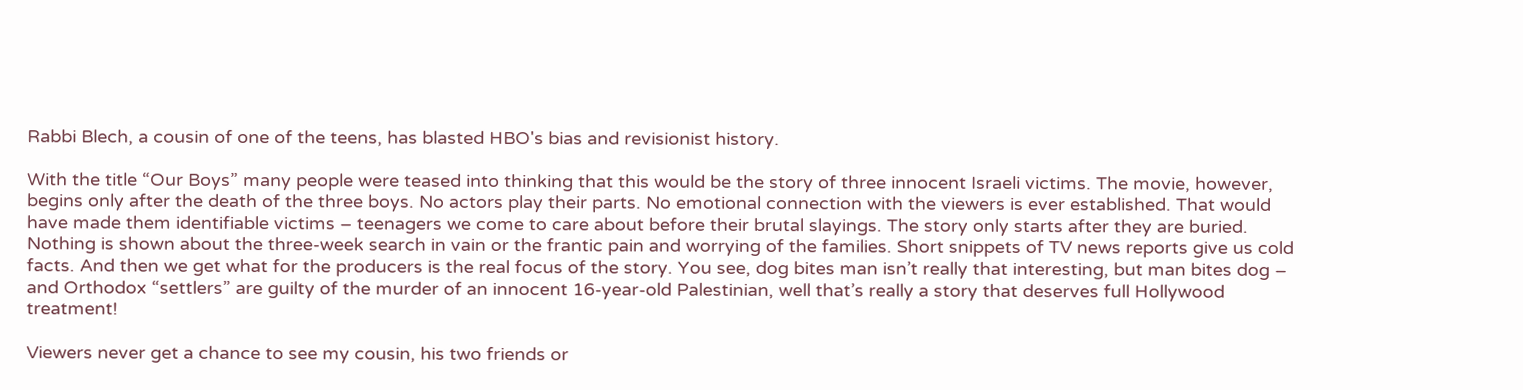Rabbi Blech, a cousin of one of the teens, has blasted HBO's bias and revisionist history.

With the title “Our Boys” many people were teased into thinking that this would be the story of three innocent Israeli victims. The movie, however, begins only after the death of the three boys. No actors play their parts. No emotional connection with the viewers is ever established. That would have made them identifiable victims – teenagers we come to care about before their brutal slayings. The story only starts after they are buried. Nothing is shown about the three-week search in vain or the frantic pain and worrying of the families. Short snippets of TV news reports give us cold facts. And then we get what for the producers is the real focus of the story. You see, dog bites man isn’t really that interesting, but man bites dog – and Orthodox “settlers” are guilty of the murder of an innocent 16-year-old Palestinian, well that’s really a story that deserves full Hollywood treatment!

Viewers never get a chance to see my cousin, his two friends or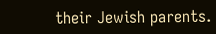their Jewish parents.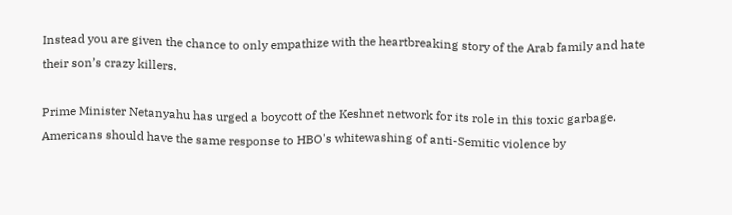Instead you are given the chance to only empathize with the heartbreaking story of the Arab family and hate their son’s crazy killers.

Prime Minister Netanyahu has urged a boycott of the Keshnet network for its role in this toxic garbage. Americans should have the same response to HBO's whitewashing of anti-Semitic violence by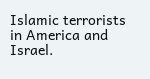Islamic terrorists in America and Israel.